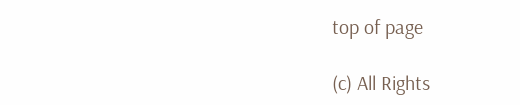top of page

(c) All Rights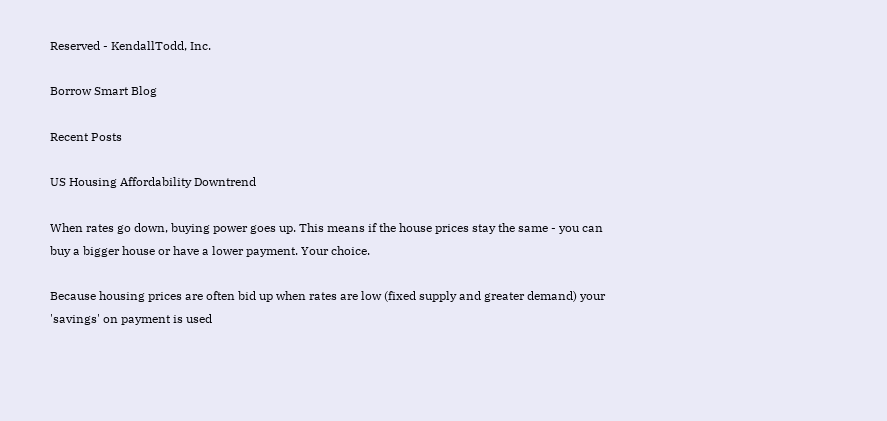Reserved - KendallTodd, Inc.

Borrow Smart Blog

Recent Posts

US Housing Affordability Downtrend

When rates go down, buying power goes up. This means if the house prices stay the same - you can buy a bigger house or have a lower payment. Your choice.

Because housing prices are often bid up when rates are low (fixed supply and greater demand) your 'savings' on payment is used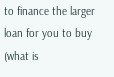to finance the larger loan for you to buy (what is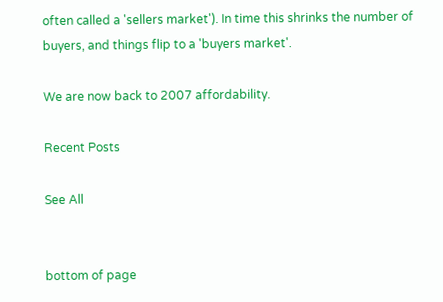often called a 'sellers market'). In time this shrinks the number of buyers, and things flip to a 'buyers market'.

We are now back to 2007 affordability.

Recent Posts

See All


bottom of page